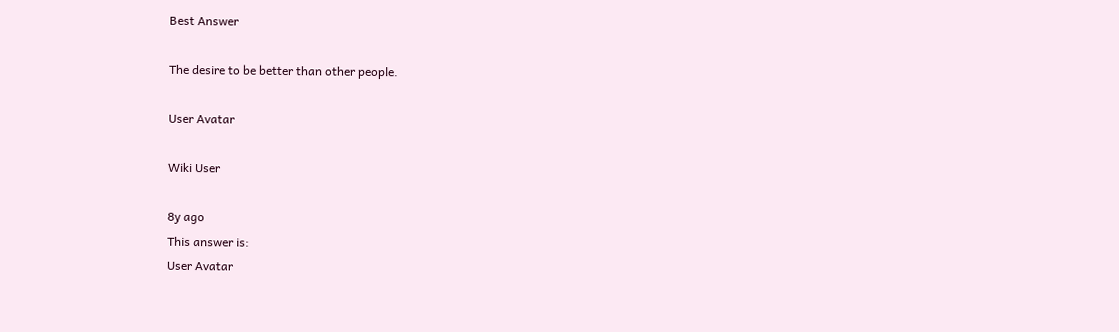Best Answer

The desire to be better than other people.

User Avatar

Wiki User

8y ago
This answer is:
User Avatar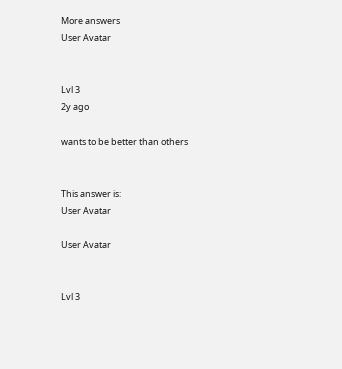More answers
User Avatar


Lvl 3
2y ago

wants to be better than others


This answer is:
User Avatar

User Avatar


Lvl 3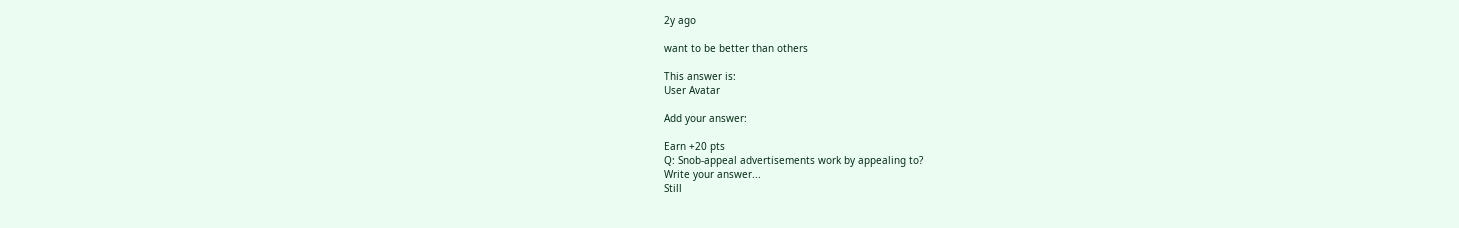2y ago

want to be better than others

This answer is:
User Avatar

Add your answer:

Earn +20 pts
Q: Snob-appeal advertisements work by appealing to?
Write your answer...
Still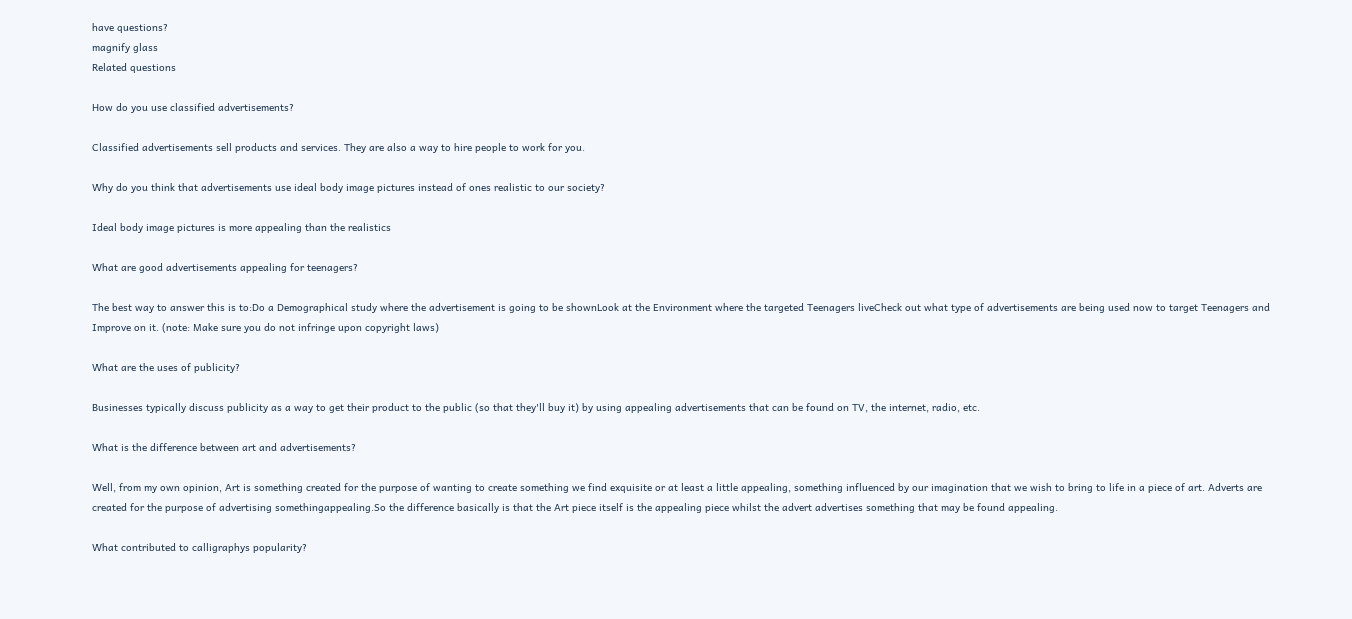have questions?
magnify glass
Related questions

How do you use classified advertisements?

Classified advertisements sell products and services. They are also a way to hire people to work for you.

Why do you think that advertisements use ideal body image pictures instead of ones realistic to our society?

Ideal body image pictures is more appealing than the realistics

What are good advertisements appealing for teenagers?

The best way to answer this is to:Do a Demographical study where the advertisement is going to be shownLook at the Environment where the targeted Teenagers liveCheck out what type of advertisements are being used now to target Teenagers and Improve on it. (note: Make sure you do not infringe upon copyright laws)

What are the uses of publicity?

Businesses typically discuss publicity as a way to get their product to the public (so that they'll buy it) by using appealing advertisements that can be found on TV, the internet, radio, etc.

What is the difference between art and advertisements?

Well, from my own opinion, Art is something created for the purpose of wanting to create something we find exquisite or at least a little appealing, something influenced by our imagination that we wish to bring to life in a piece of art. Adverts are created for the purpose of advertising somethingappealing.So the difference basically is that the Art piece itself is the appealing piece whilst the advert advertises something that may be found appealing.

What contributed to calligraphys popularity?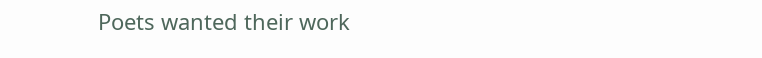Poets wanted their work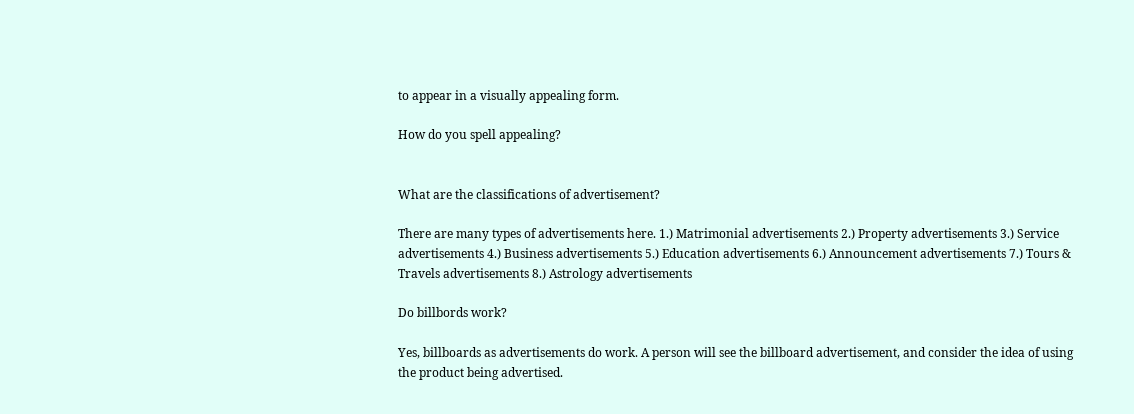to appear in a visually appealing form.

How do you spell appealing?


What are the classifications of advertisement?

There are many types of advertisements here. 1.) Matrimonial advertisements 2.) Property advertisements 3.) Service advertisements 4.) Business advertisements 5.) Education advertisements 6.) Announcement advertisements 7.) Tours & Travels advertisements 8.) Astrology advertisements

Do billbords work?

Yes, billboards as advertisements do work. A person will see the billboard advertisement, and consider the idea of using the product being advertised.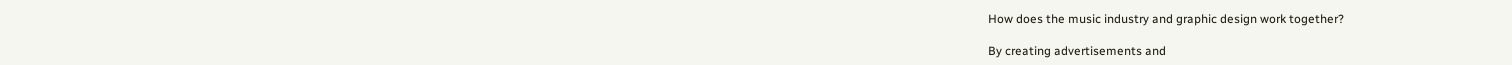How does the music industry and graphic design work together?

By creating advertisements and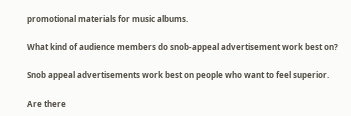promotional materials for music albums.

What kind of audience members do snob-appeal advertisement work best on?

Snob appeal advertisements work best on people who want to feel superior.

Are there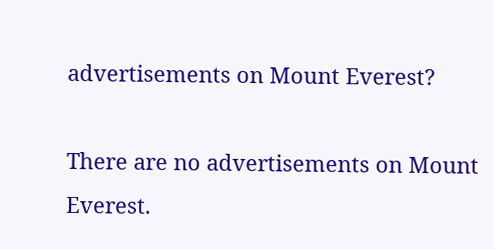advertisements on Mount Everest?

There are no advertisements on Mount Everest.